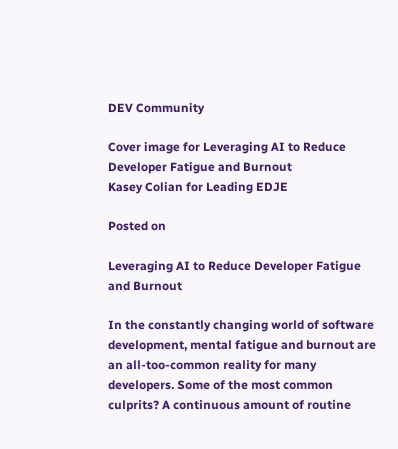DEV Community

Cover image for Leveraging AI to Reduce Developer Fatigue and Burnout
Kasey Colian for Leading EDJE

Posted on

Leveraging AI to Reduce Developer Fatigue and Burnout

In the constantly changing world of software development, mental fatigue and burnout are an all-too-common reality for many developers. Some of the most common culprits? A continuous amount of routine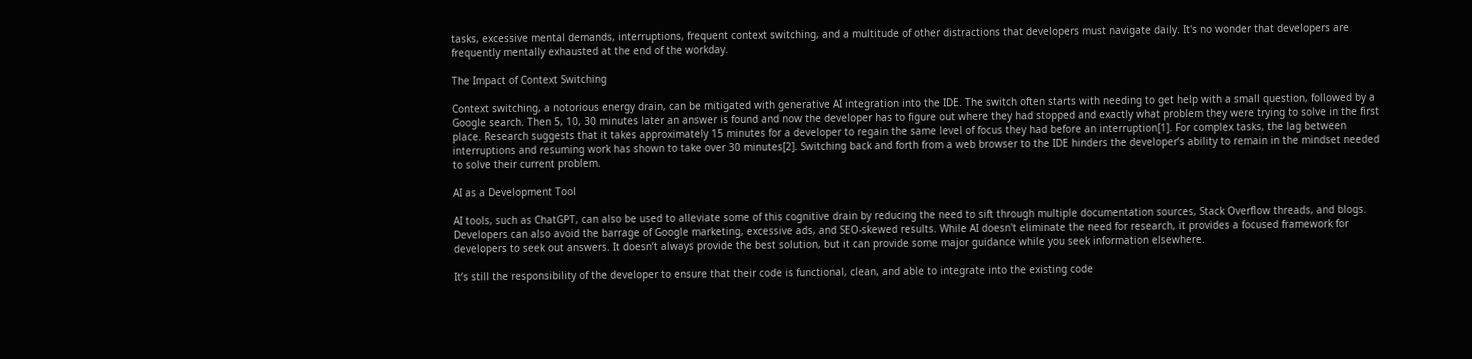tasks, excessive mental demands, interruptions, frequent context switching, and a multitude of other distractions that developers must navigate daily. It's no wonder that developers are frequently mentally exhausted at the end of the workday.

The Impact of Context Switching

Context switching, a notorious energy drain, can be mitigated with generative AI integration into the IDE. The switch often starts with needing to get help with a small question, followed by a Google search. Then 5, 10, 30 minutes later an answer is found and now the developer has to figure out where they had stopped and exactly what problem they were trying to solve in the first place. Research suggests that it takes approximately 15 minutes for a developer to regain the same level of focus they had before an interruption[1]. For complex tasks, the lag between interruptions and resuming work has shown to take over 30 minutes[2]. Switching back and forth from a web browser to the IDE hinders the developer’s ability to remain in the mindset needed to solve their current problem.

AI as a Development Tool

AI tools, such as ChatGPT, can also be used to alleviate some of this cognitive drain by reducing the need to sift through multiple documentation sources, Stack Overflow threads, and blogs. Developers can also avoid the barrage of Google marketing, excessive ads, and SEO-skewed results. While AI doesn't eliminate the need for research, it provides a focused framework for developers to seek out answers. It doesn’t always provide the best solution, but it can provide some major guidance while you seek information elsewhere.

It’s still the responsibility of the developer to ensure that their code is functional, clean, and able to integrate into the existing code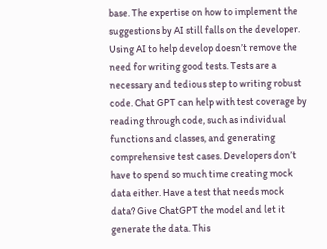base. The expertise on how to implement the suggestions by AI still falls on the developer. Using AI to help develop doesn’t remove the need for writing good tests. Tests are a necessary and tedious step to writing robust code. Chat GPT can help with test coverage by reading through code, such as individual functions and classes, and generating comprehensive test cases. Developers don’t have to spend so much time creating mock data either. Have a test that needs mock data? Give ChatGPT the model and let it generate the data. This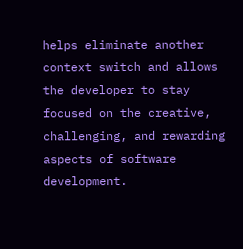helps eliminate another context switch and allows the developer to stay focused on the creative, challenging, and rewarding aspects of software development.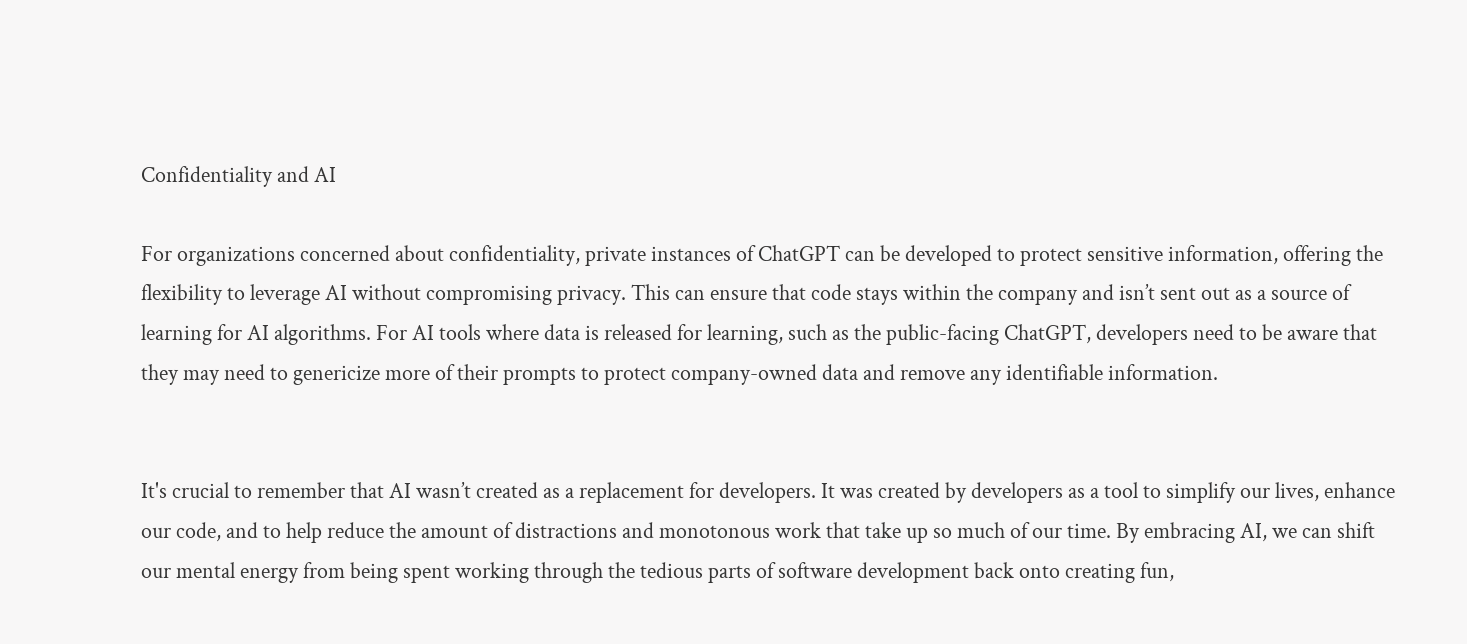Confidentiality and AI

For organizations concerned about confidentiality, private instances of ChatGPT can be developed to protect sensitive information, offering the flexibility to leverage AI without compromising privacy. This can ensure that code stays within the company and isn’t sent out as a source of learning for AI algorithms. For AI tools where data is released for learning, such as the public-facing ChatGPT, developers need to be aware that they may need to genericize more of their prompts to protect company-owned data and remove any identifiable information.


It's crucial to remember that AI wasn’t created as a replacement for developers. It was created by developers as a tool to simplify our lives, enhance our code, and to help reduce the amount of distractions and monotonous work that take up so much of our time. By embracing AI, we can shift our mental energy from being spent working through the tedious parts of software development back onto creating fun,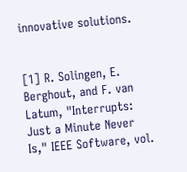innovative solutions.


[1] R. Solingen, E. Berghout, and F. van Latum, "Interrupts: Just a Minute Never Is," IEEE Software, vol.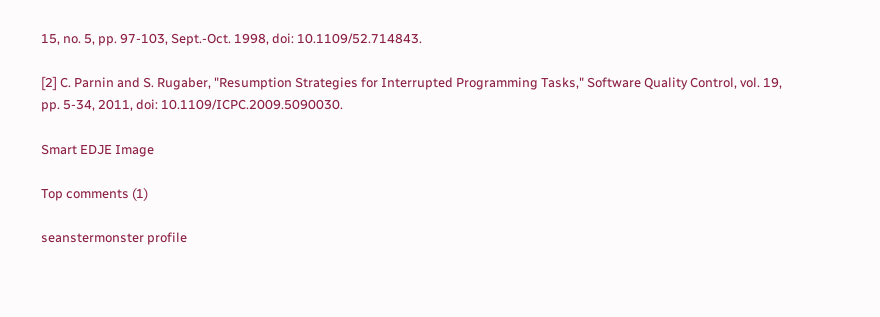15, no. 5, pp. 97-103, Sept.-Oct. 1998, doi: 10.1109/52.714843.

[2] C. Parnin and S. Rugaber, "Resumption Strategies for Interrupted Programming Tasks," Software Quality Control, vol. 19, pp. 5-34, 2011, doi: 10.1109/ICPC.2009.5090030.

Smart EDJE Image

Top comments (1)

seanstermonster profile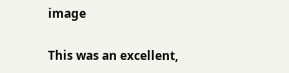image

This was an excellent,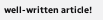well-written article!